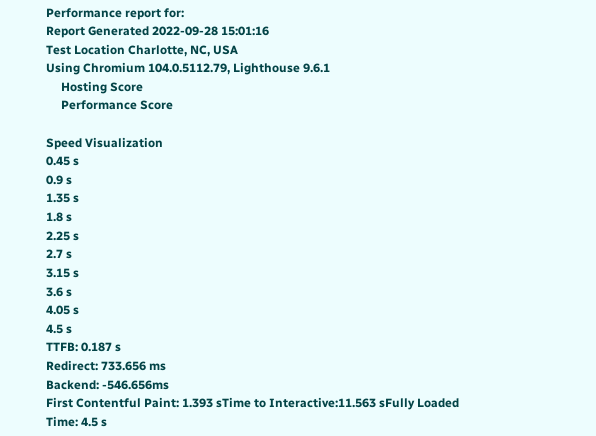Performance report for:
Report Generated 2022-09-28 15:01:16
Test Location Charlotte, NC, USA
Using Chromium 104.0.5112.79, Lighthouse 9.6.1
     Hosting Score
     Performance Score

Speed Visualization
0.45 s
0.9 s
1.35 s
1.8 s
2.25 s
2.7 s
3.15 s
3.6 s
4.05 s
4.5 s
TTFB: 0.187 s
Redirect: 733.656 ms
Backend: -546.656ms
First Contentful Paint: 1.393 sTime to Interactive:11.563 sFully Loaded Time: 4.5 s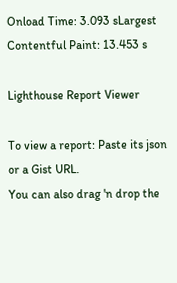Onload Time: 3.093 sLargest Contentful Paint: 13.453 s

Lighthouse Report Viewer

To view a report: Paste its json or a Gist URL.
You can also drag 'n drop the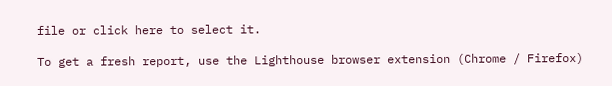file or click here to select it.

To get a fresh report, use the Lighthouse browser extension (Chrome / Firefox)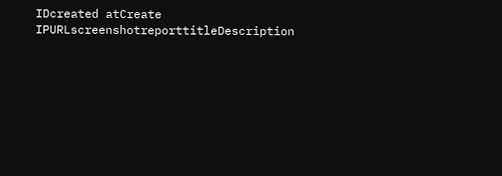IDcreated atCreate IPURLscreenshotreporttitleDescription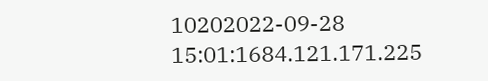10202022-09-28 15:01:1684.121.171.225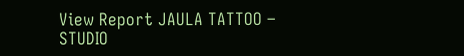View Report JAULA TATTOO – STUDIO